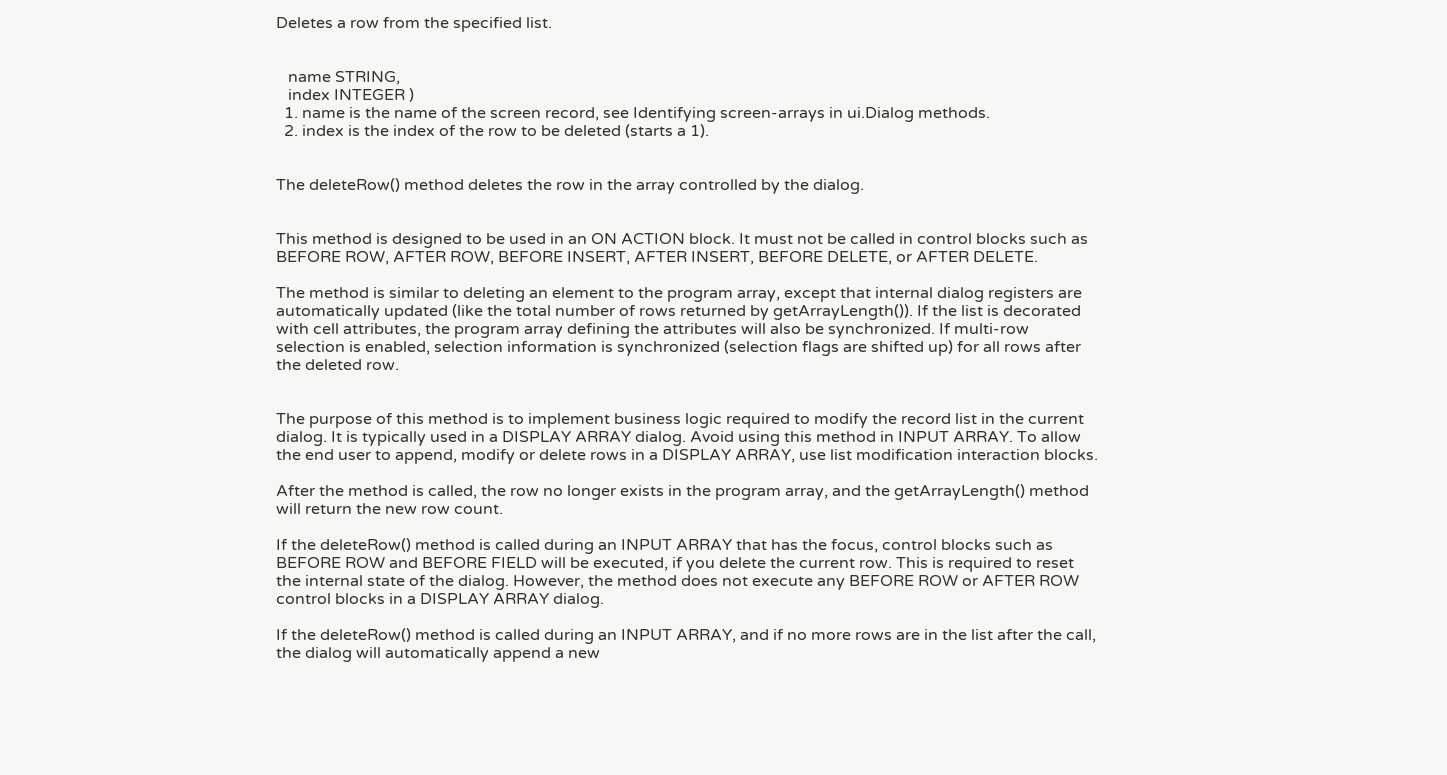Deletes a row from the specified list.


   name STRING,
   index INTEGER )
  1. name is the name of the screen record, see Identifying screen-arrays in ui.Dialog methods.
  2. index is the index of the row to be deleted (starts a 1).


The deleteRow() method deletes the row in the array controlled by the dialog.


This method is designed to be used in an ON ACTION block. It must not be called in control blocks such as BEFORE ROW, AFTER ROW, BEFORE INSERT, AFTER INSERT, BEFORE DELETE, or AFTER DELETE.

The method is similar to deleting an element to the program array, except that internal dialog registers are automatically updated (like the total number of rows returned by getArrayLength()). If the list is decorated with cell attributes, the program array defining the attributes will also be synchronized. If multi-row selection is enabled, selection information is synchronized (selection flags are shifted up) for all rows after the deleted row.


The purpose of this method is to implement business logic required to modify the record list in the current dialog. It is typically used in a DISPLAY ARRAY dialog. Avoid using this method in INPUT ARRAY. To allow the end user to append, modify or delete rows in a DISPLAY ARRAY, use list modification interaction blocks.

After the method is called, the row no longer exists in the program array, and the getArrayLength() method will return the new row count.

If the deleteRow() method is called during an INPUT ARRAY that has the focus, control blocks such as BEFORE ROW and BEFORE FIELD will be executed, if you delete the current row. This is required to reset the internal state of the dialog. However, the method does not execute any BEFORE ROW or AFTER ROW control blocks in a DISPLAY ARRAY dialog.

If the deleteRow() method is called during an INPUT ARRAY, and if no more rows are in the list after the call, the dialog will automatically append a new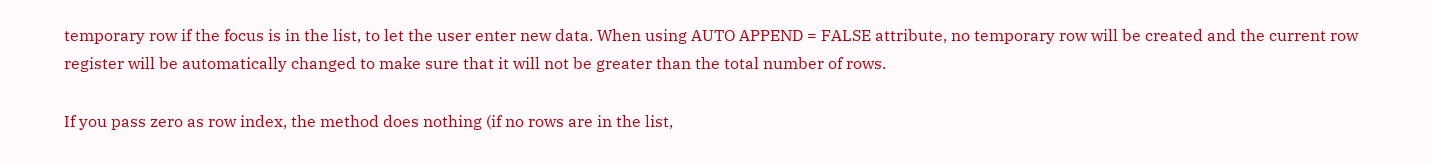temporary row if the focus is in the list, to let the user enter new data. When using AUTO APPEND = FALSE attribute, no temporary row will be created and the current row register will be automatically changed to make sure that it will not be greater than the total number of rows.

If you pass zero as row index, the method does nothing (if no rows are in the list,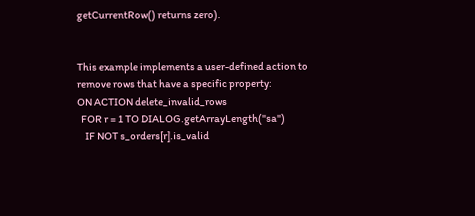getCurrentRow() returns zero).


This example implements a user-defined action to remove rows that have a specific property:
ON ACTION delete_invalid_rows
  FOR r = 1 TO DIALOG.getArrayLength("sa")
    IF NOT s_orders[r].is_valid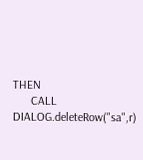THEN
      CALL DIALOG.deleteRow("sa",r)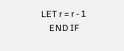LET r = r - 1
    END IF